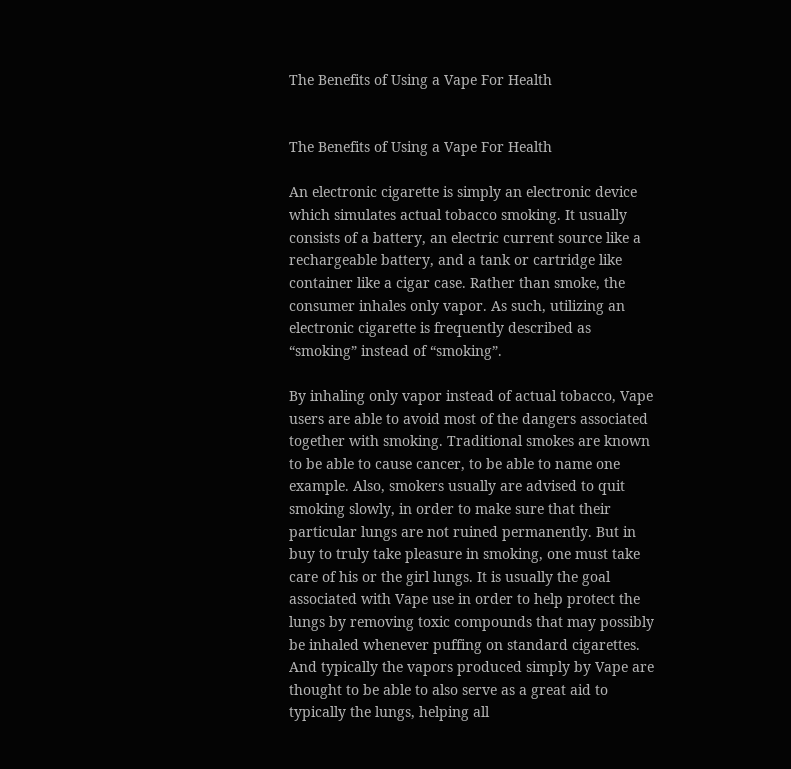The Benefits of Using a Vape For Health


The Benefits of Using a Vape For Health

An electronic cigarette is simply an electronic device which simulates actual tobacco smoking. It usually consists of a battery, an electric current source like a rechargeable battery, and a tank or cartridge like container like a cigar case. Rather than smoke, the consumer inhales only vapor. As such, utilizing an electronic cigarette is frequently described as “smoking” instead of “smoking”.

By inhaling only vapor instead of actual tobacco, Vape users are able to avoid most of the dangers associated together with smoking. Traditional smokes are known to be able to cause cancer, to be able to name one example. Also, smokers usually are advised to quit smoking slowly, in order to make sure that their particular lungs are not ruined permanently. But in buy to truly take pleasure in smoking, one must take care of his or the girl lungs. It is usually the goal associated with Vape use in order to help protect the lungs by removing toxic compounds that may possibly be inhaled whenever puffing on standard cigarettes. And typically the vapors produced simply by Vape are thought to be able to also serve as a great aid to typically the lungs, helping all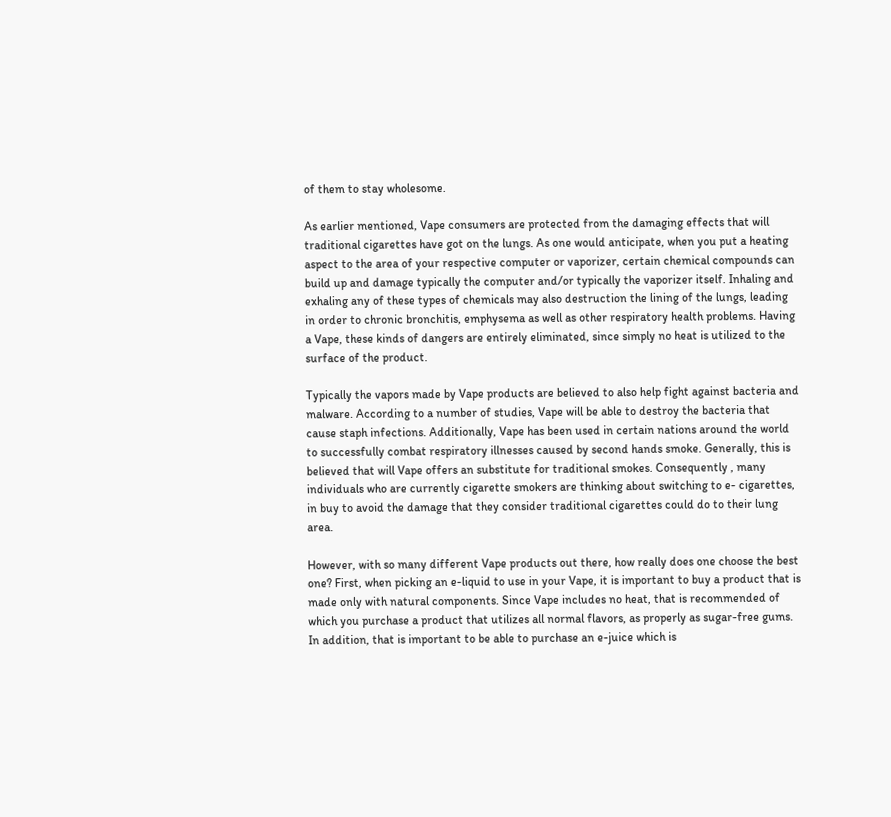of them to stay wholesome.

As earlier mentioned, Vape consumers are protected from the damaging effects that will traditional cigarettes have got on the lungs. As one would anticipate, when you put a heating aspect to the area of your respective computer or vaporizer, certain chemical compounds can build up and damage typically the computer and/or typically the vaporizer itself. Inhaling and exhaling any of these types of chemicals may also destruction the lining of the lungs, leading in order to chronic bronchitis, emphysema as well as other respiratory health problems. Having a Vape, these kinds of dangers are entirely eliminated, since simply no heat is utilized to the surface of the product.

Typically the vapors made by Vape products are believed to also help fight against bacteria and malware. According to a number of studies, Vape will be able to destroy the bacteria that cause staph infections. Additionally, Vape has been used in certain nations around the world to successfully combat respiratory illnesses caused by second hands smoke. Generally, this is believed that will Vape offers an substitute for traditional smokes. Consequently , many individuals who are currently cigarette smokers are thinking about switching to e- cigarettes, in buy to avoid the damage that they consider traditional cigarettes could do to their lung area.

However, with so many different Vape products out there, how really does one choose the best one? First, when picking an e-liquid to use in your Vape, it is important to buy a product that is made only with natural components. Since Vape includes no heat, that is recommended of which you purchase a product that utilizes all normal flavors, as properly as sugar-free gums. In addition, that is important to be able to purchase an e-juice which is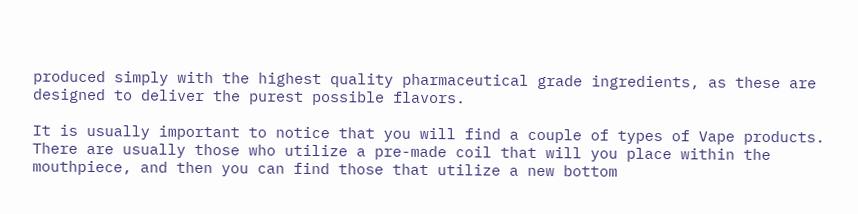produced simply with the highest quality pharmaceutical grade ingredients, as these are designed to deliver the purest possible flavors.

It is usually important to notice that you will find a couple of types of Vape products. There are usually those who utilize a pre-made coil that will you place within the mouthpiece, and then you can find those that utilize a new bottom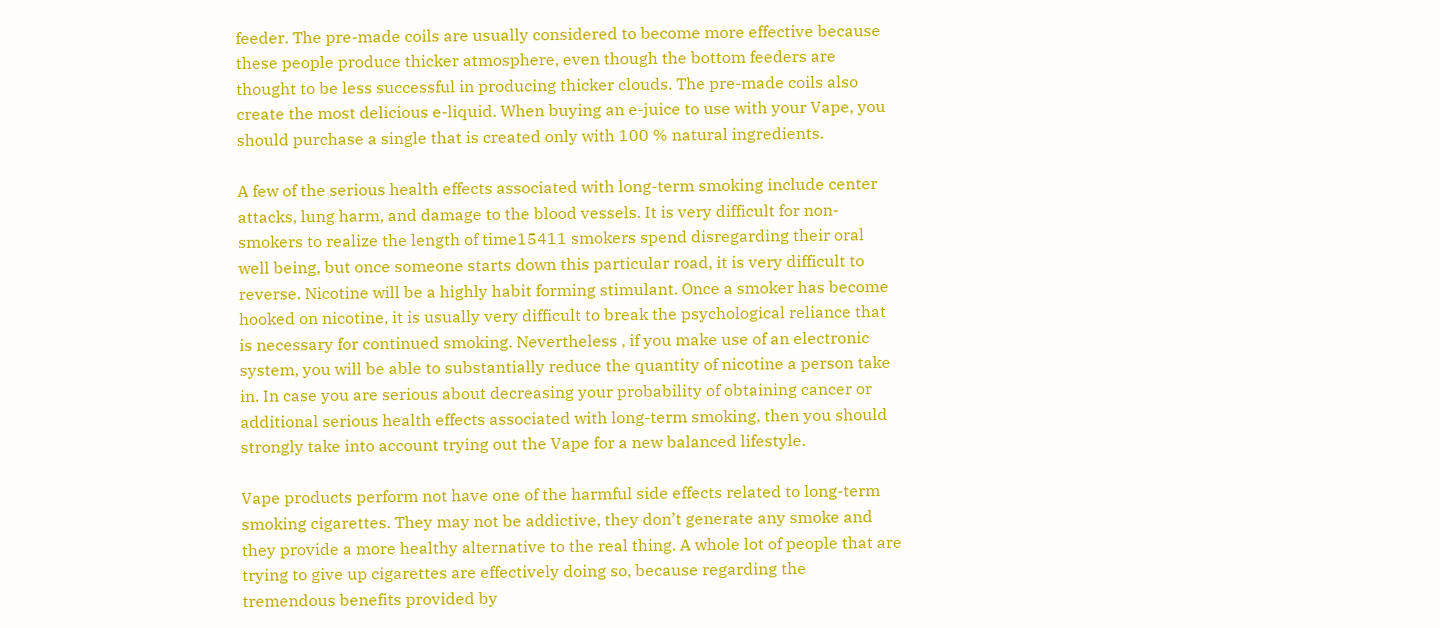feeder. The pre-made coils are usually considered to become more effective because these people produce thicker atmosphere, even though the bottom feeders are thought to be less successful in producing thicker clouds. The pre-made coils also create the most delicious e-liquid. When buying an e-juice to use with your Vape, you should purchase a single that is created only with 100 % natural ingredients.

A few of the serious health effects associated with long-term smoking include center attacks, lung harm, and damage to the blood vessels. It is very difficult for non-smokers to realize the length of time15411 smokers spend disregarding their oral well being, but once someone starts down this particular road, it is very difficult to reverse. Nicotine will be a highly habit forming stimulant. Once a smoker has become hooked on nicotine, it is usually very difficult to break the psychological reliance that is necessary for continued smoking. Nevertheless , if you make use of an electronic system, you will be able to substantially reduce the quantity of nicotine a person take in. In case you are serious about decreasing your probability of obtaining cancer or additional serious health effects associated with long-term smoking, then you should strongly take into account trying out the Vape for a new balanced lifestyle.

Vape products perform not have one of the harmful side effects related to long-term smoking cigarettes. They may not be addictive, they don’t generate any smoke and they provide a more healthy alternative to the real thing. A whole lot of people that are trying to give up cigarettes are effectively doing so, because regarding the tremendous benefits provided by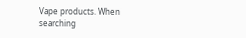Vape products. When searching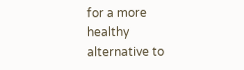for a more healthy alternative to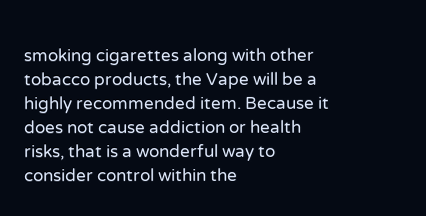smoking cigarettes along with other tobacco products, the Vape will be a highly recommended item. Because it does not cause addiction or health risks, that is a wonderful way to consider control within the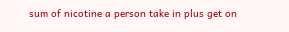sum of nicotine a person take in plus get on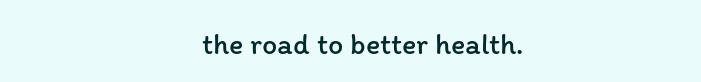the road to better health.